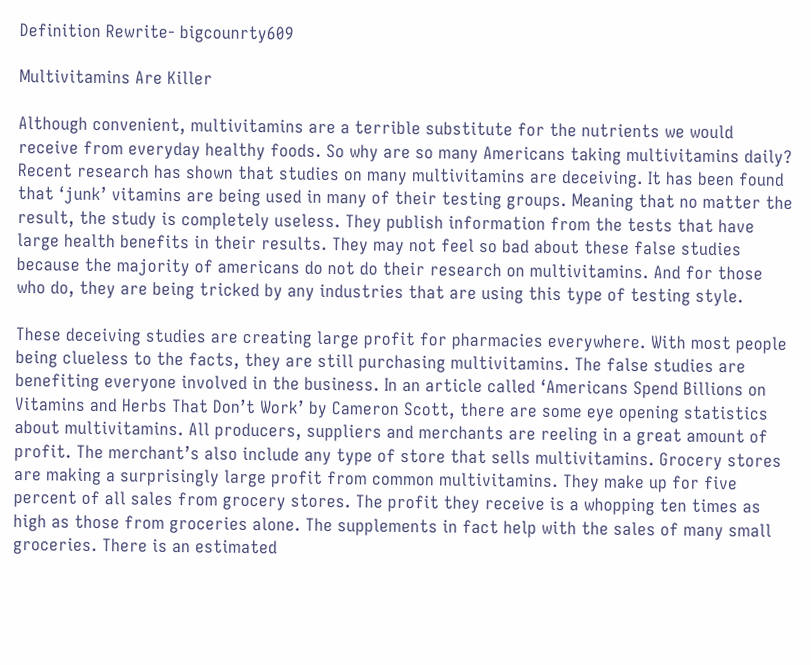Definition Rewrite- bigcounrty609

Multivitamins Are Killer

Although convenient, multivitamins are a terrible substitute for the nutrients we would receive from everyday healthy foods. So why are so many Americans taking multivitamins daily? Recent research has shown that studies on many multivitamins are deceiving. It has been found that ‘junk’ vitamins are being used in many of their testing groups. Meaning that no matter the result, the study is completely useless. They publish information from the tests that have large health benefits in their results. They may not feel so bad about these false studies because the majority of americans do not do their research on multivitamins. And for those who do, they are being tricked by any industries that are using this type of testing style.

These deceiving studies are creating large profit for pharmacies everywhere. With most people being clueless to the facts, they are still purchasing multivitamins. The false studies are benefiting everyone involved in the business. In an article called ‘Americans Spend Billions on Vitamins and Herbs That Don’t Work’ by Cameron Scott, there are some eye opening statistics about multivitamins. All producers, suppliers and merchants are reeling in a great amount of profit. The merchant’s also include any type of store that sells multivitamins. Grocery stores are making a surprisingly large profit from common multivitamins. They make up for five percent of all sales from grocery stores. The profit they receive is a whopping ten times as high as those from groceries alone. The supplements in fact help with the sales of many small groceries. There is an estimated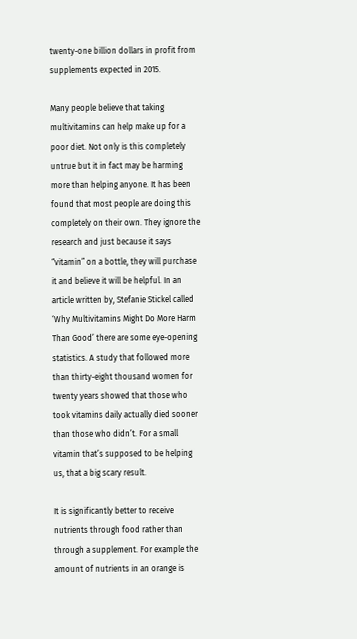twenty-one billion dollars in profit from supplements expected in 2015.

Many people believe that taking multivitamins can help make up for a poor diet. Not only is this completely untrue but it in fact may be harming more than helping anyone. It has been found that most people are doing this completely on their own. They ignore the research and just because it says “vitamin” on a bottle, they will purchase it and believe it will be helpful. In an article written by, Stefanie Stickel called ‘Why Multivitamins Might Do More Harm Than Good’ there are some eye-opening statistics. A study that followed more than thirty-eight thousand women for twenty years showed that those who took vitamins daily actually died sooner than those who didn’t. For a small vitamin that’s supposed to be helping us, that a big scary result.

It is significantly better to receive nutrients through food rather than through a supplement. For example the amount of nutrients in an orange is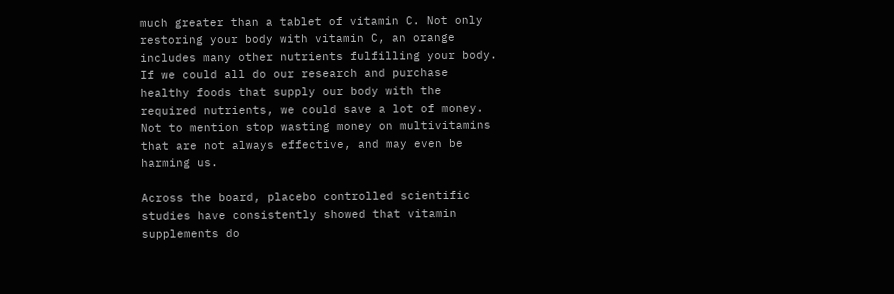much greater than a tablet of vitamin C. Not only restoring your body with vitamin C, an orange includes many other nutrients fulfilling your body. If we could all do our research and purchase healthy foods that supply our body with the required nutrients, we could save a lot of money. Not to mention stop wasting money on multivitamins that are not always effective, and may even be harming us.

Across the board, placebo controlled scientific studies have consistently showed that vitamin supplements do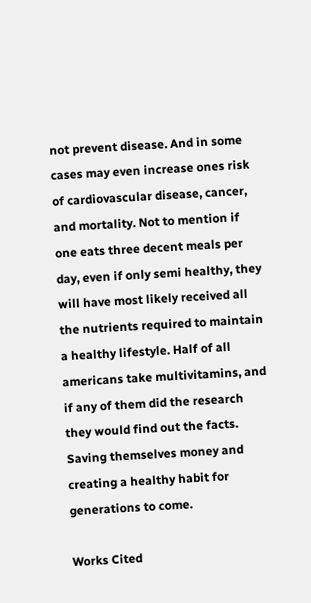not prevent disease. And in some cases may even increase ones risk of cardiovascular disease, cancer, and mortality. Not to mention if one eats three decent meals per day, even if only semi healthy, they will have most likely received all the nutrients required to maintain a healthy lifestyle. Half of all americans take multivitamins, and if any of them did the research they would find out the facts. Saving themselves money and creating a healthy habit for generations to come.

Works Cited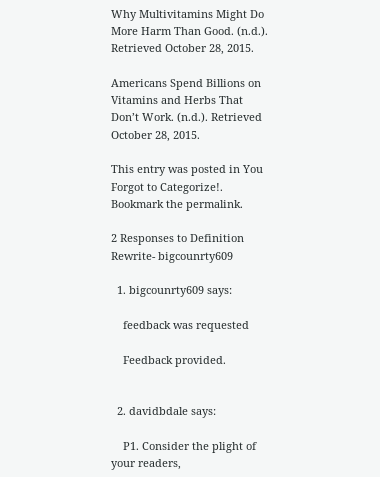Why Multivitamins Might Do More Harm Than Good. (n.d.). Retrieved October 28, 2015.

Americans Spend Billions on Vitamins and Herbs That Don’t Work. (n.d.). Retrieved October 28, 2015.

This entry was posted in You Forgot to Categorize!. Bookmark the permalink.

2 Responses to Definition Rewrite- bigcounrty609

  1. bigcounrty609 says:

    feedback was requested

    Feedback provided.


  2. davidbdale says:

    P1. Consider the plight of your readers,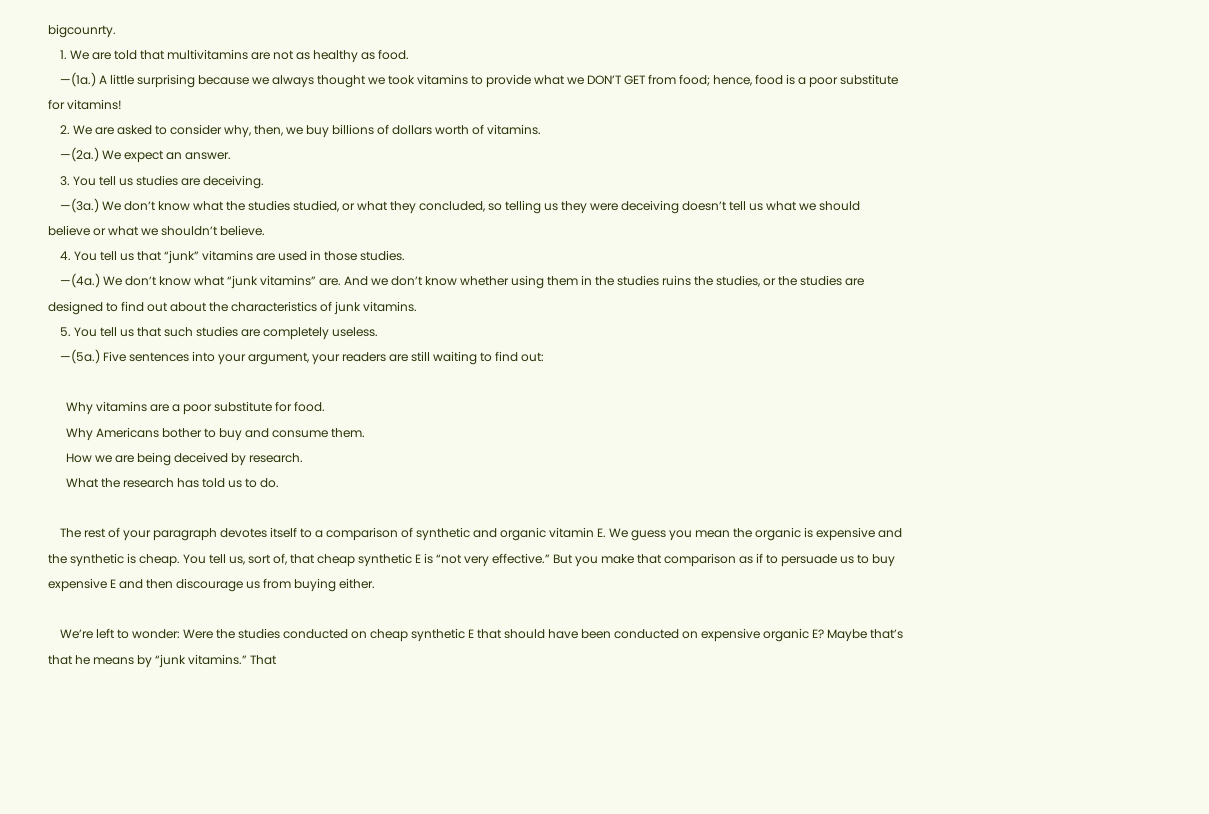bigcounrty.
    1. We are told that multivitamins are not as healthy as food.
    —(1a.) A little surprising because we always thought we took vitamins to provide what we DON’T GET from food; hence, food is a poor substitute for vitamins!
    2. We are asked to consider why, then, we buy billions of dollars worth of vitamins.
    —(2a.) We expect an answer.
    3. You tell us studies are deceiving.
    —(3a.) We don’t know what the studies studied, or what they concluded, so telling us they were deceiving doesn’t tell us what we should believe or what we shouldn’t believe.
    4. You tell us that “junk” vitamins are used in those studies.
    —(4a.) We don’t know what “junk vitamins” are. And we don’t know whether using them in the studies ruins the studies, or the studies are designed to find out about the characteristics of junk vitamins.
    5. You tell us that such studies are completely useless.
    —(5a.) Five sentences into your argument, your readers are still waiting to find out:

      Why vitamins are a poor substitute for food.
      Why Americans bother to buy and consume them.
      How we are being deceived by research.
      What the research has told us to do.

    The rest of your paragraph devotes itself to a comparison of synthetic and organic vitamin E. We guess you mean the organic is expensive and the synthetic is cheap. You tell us, sort of, that cheap synthetic E is “not very effective.” But you make that comparison as if to persuade us to buy expensive E and then discourage us from buying either.

    We’re left to wonder: Were the studies conducted on cheap synthetic E that should have been conducted on expensive organic E? Maybe that’s that he means by “junk vitamins.” That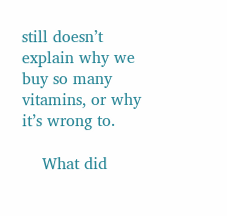still doesn’t explain why we buy so many vitamins, or why it’s wrong to.

    What did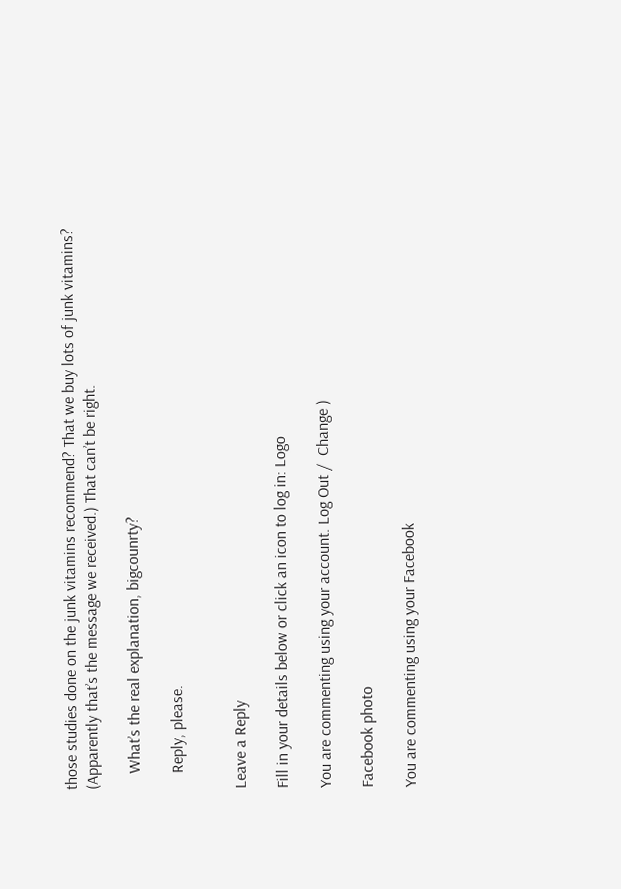those studies done on the junk vitamins recommend? That we buy lots of junk vitamins? (Apparently that’s the message we received.) That can’t be right.

    What’s the real explanation, bigcounrty?

    Reply, please.


Leave a Reply

Fill in your details below or click an icon to log in: Logo

You are commenting using your account. Log Out /  Change )

Facebook photo

You are commenting using your Facebook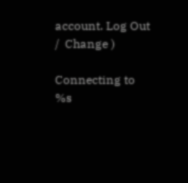account. Log Out /  Change )

Connecting to %s